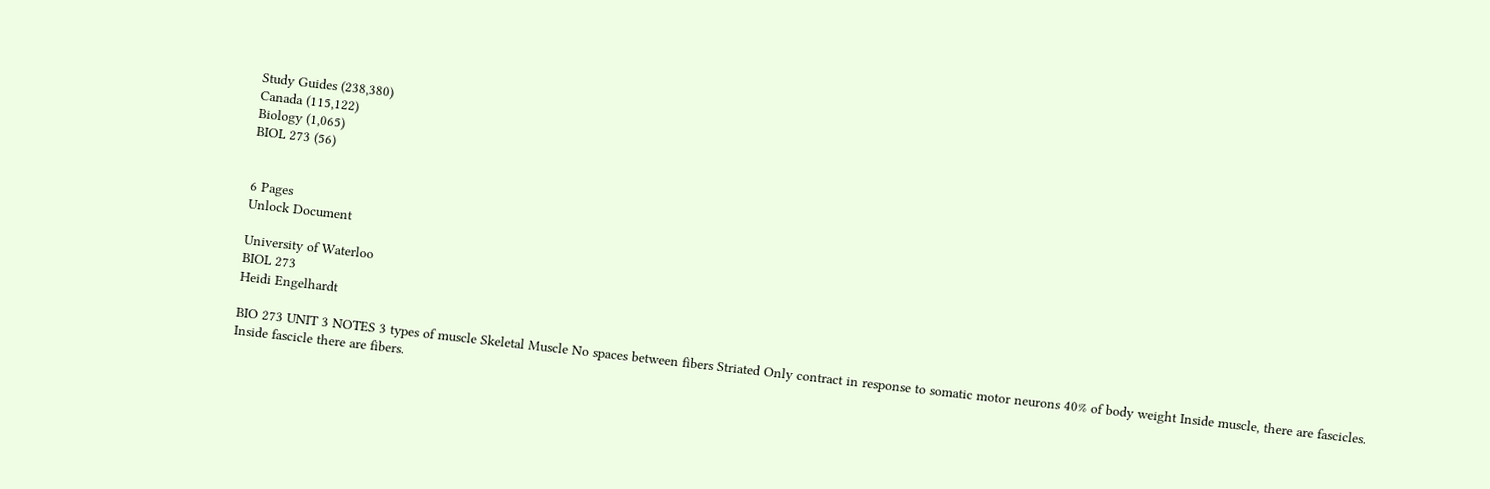Study Guides (238,380)
Canada (115,122)
Biology (1,065)
BIOL 273 (56)


6 Pages
Unlock Document

University of Waterloo
BIOL 273
Heidi Engelhardt

BIO 273 UNIT 3 NOTES 3 types of muscle Skeletal Muscle No spaces between fibers Striated Only contract in response to somatic motor neurons 40% of body weight Inside muscle, there are fascicles. Inside fascicle there are fibers.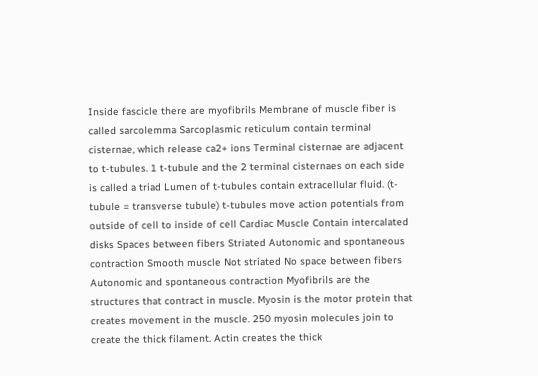Inside fascicle there are myofibrils Membrane of muscle fiber is called sarcolemma Sarcoplasmic reticulum contain terminal cisternae, which release ca2+ ions Terminal cisternae are adjacent to t-tubules. 1 t-tubule and the 2 terminal cisternaes on each side is called a triad Lumen of t-tubules contain extracellular fluid. (t-tubule = transverse tubule) t-tubules move action potentials from outside of cell to inside of cell Cardiac Muscle Contain intercalated disks Spaces between fibers Striated Autonomic and spontaneous contraction Smooth muscle Not striated No space between fibers Autonomic and spontaneous contraction Myofibrils are the structures that contract in muscle. Myosin is the motor protein that creates movement in the muscle. 250 myosin molecules join to create the thick filament. Actin creates the thick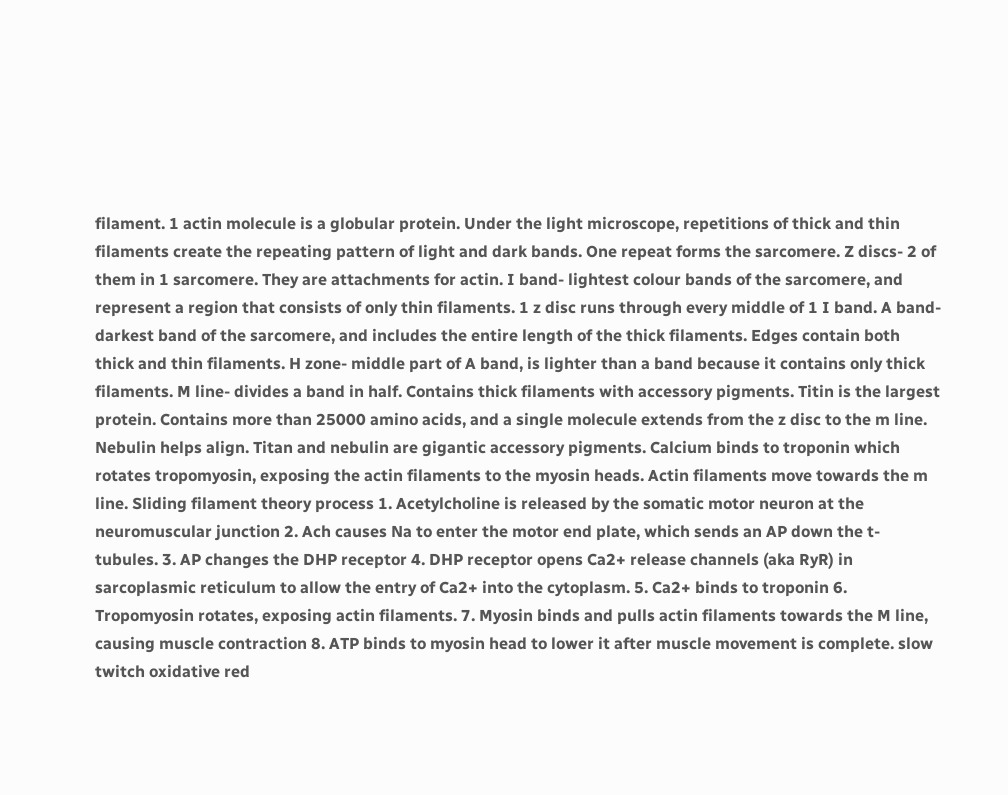filament. 1 actin molecule is a globular protein. Under the light microscope, repetitions of thick and thin filaments create the repeating pattern of light and dark bands. One repeat forms the sarcomere. Z discs- 2 of them in 1 sarcomere. They are attachments for actin. I band- lightest colour bands of the sarcomere, and represent a region that consists of only thin filaments. 1 z disc runs through every middle of 1 I band. A band- darkest band of the sarcomere, and includes the entire length of the thick filaments. Edges contain both thick and thin filaments. H zone- middle part of A band, is lighter than a band because it contains only thick filaments. M line- divides a band in half. Contains thick filaments with accessory pigments. Titin is the largest protein. Contains more than 25000 amino acids, and a single molecule extends from the z disc to the m line. Nebulin helps align. Titan and nebulin are gigantic accessory pigments. Calcium binds to troponin which rotates tropomyosin, exposing the actin filaments to the myosin heads. Actin filaments move towards the m line. Sliding filament theory process 1. Acetylcholine is released by the somatic motor neuron at the neuromuscular junction 2. Ach causes Na to enter the motor end plate, which sends an AP down the t-tubules. 3. AP changes the DHP receptor 4. DHP receptor opens Ca2+ release channels (aka RyR) in sarcoplasmic reticulum to allow the entry of Ca2+ into the cytoplasm. 5. Ca2+ binds to troponin 6. Tropomyosin rotates, exposing actin filaments. 7. Myosin binds and pulls actin filaments towards the M line, causing muscle contraction 8. ATP binds to myosin head to lower it after muscle movement is complete. slow twitch oxidative red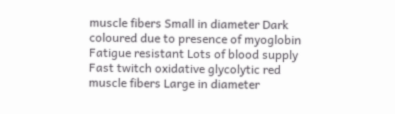muscle fibers Small in diameter Dark coloured due to presence of myoglobin Fatigue resistant Lots of blood supply Fast twitch oxidative glycolytic red muscle fibers Large in diameter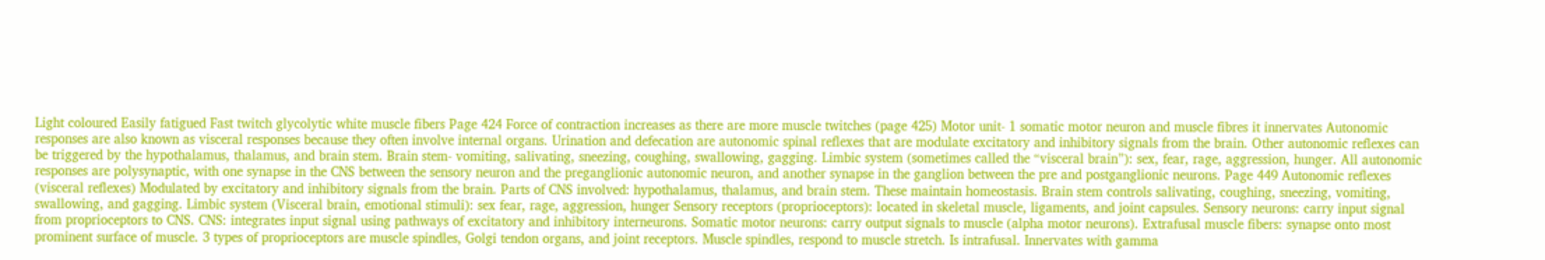Light coloured Easily fatigued Fast twitch glycolytic white muscle fibers Page 424 Force of contraction increases as there are more muscle twitches (page 425) Motor unit- 1 somatic motor neuron and muscle fibres it innervates Autonomic responses are also known as visceral responses because they often involve internal organs. Urination and defecation are autonomic spinal reflexes that are modulate excitatory and inhibitory signals from the brain. Other autonomic reflexes can be triggered by the hypothalamus, thalamus, and brain stem. Brain stem- vomiting, salivating, sneezing, coughing, swallowing, gagging. Limbic system (sometimes called the “visceral brain”): sex, fear, rage, aggression, hunger. All autonomic responses are polysynaptic, with one synapse in the CNS between the sensory neuron and the preganglionic autonomic neuron, and another synapse in the ganglion between the pre and postganglionic neurons. Page 449 Autonomic reflexes (visceral reflexes) Modulated by excitatory and inhibitory signals from the brain. Parts of CNS involved: hypothalamus, thalamus, and brain stem. These maintain homeostasis. Brain stem controls salivating, coughing, sneezing, vomiting, swallowing, and gagging. Limbic system (Visceral brain, emotional stimuli): sex fear, rage, aggression, hunger Sensory receptors (proprioceptors): located in skeletal muscle, ligaments, and joint capsules. Sensory neurons: carry input signal from proprioceptors to CNS. CNS: integrates input signal using pathways of excitatory and inhibitory interneurons. Somatic motor neurons: carry output signals to muscle (alpha motor neurons). Extrafusal muscle fibers: synapse onto most prominent surface of muscle. 3 types of proprioceptors are muscle spindles, Golgi tendon organs, and joint receptors. Muscle spindles, respond to muscle stretch. Is intrafusal. Innervates with gamma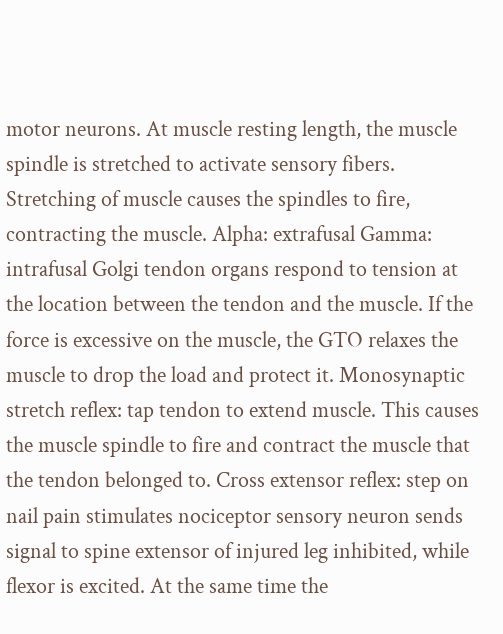motor neurons. At muscle resting length, the muscle spindle is stretched to activate sensory fibers. Stretching of muscle causes the spindles to fire, contracting the muscle. Alpha: extrafusal Gamma: intrafusal Golgi tendon organs respond to tension at the location between the tendon and the muscle. If the force is excessive on the muscle, the GTO relaxes the muscle to drop the load and protect it. Monosynaptic stretch reflex: tap tendon to extend muscle. This causes the muscle spindle to fire and contract the muscle that the tendon belonged to. Cross extensor reflex: step on nail pain stimulates nociceptor sensory neuron sends signal to spine extensor of injured leg inhibited, while flexor is excited. At the same time the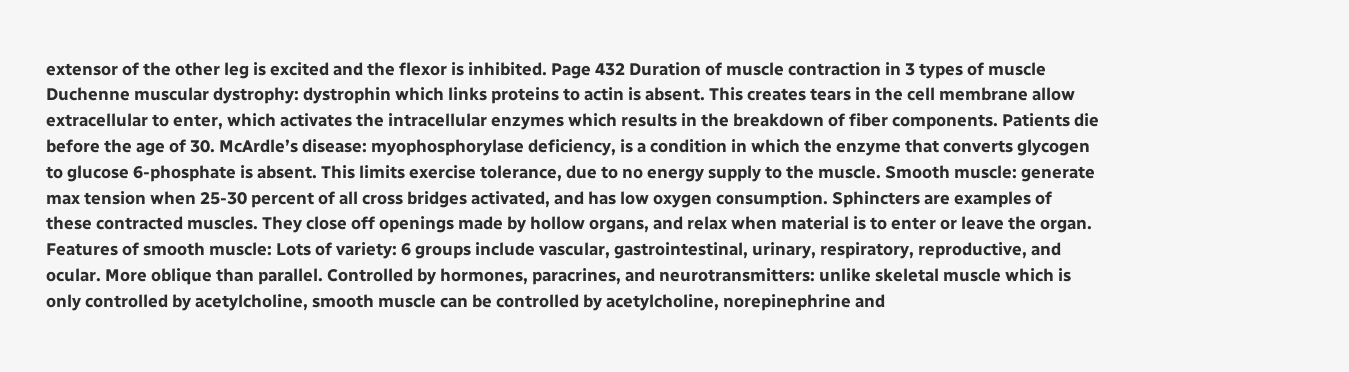extensor of the other leg is excited and the flexor is inhibited. Page 432 Duration of muscle contraction in 3 types of muscle Duchenne muscular dystrophy: dystrophin which links proteins to actin is absent. This creates tears in the cell membrane allow extracellular to enter, which activates the intracellular enzymes which results in the breakdown of fiber components. Patients die before the age of 30. McArdle’s disease: myophosphorylase deficiency, is a condition in which the enzyme that converts glycogen to glucose 6-phosphate is absent. This limits exercise tolerance, due to no energy supply to the muscle. Smooth muscle: generate max tension when 25-30 percent of all cross bridges activated, and has low oxygen consumption. Sphincters are examples of these contracted muscles. They close off openings made by hollow organs, and relax when material is to enter or leave the organ. Features of smooth muscle: Lots of variety: 6 groups include vascular, gastrointestinal, urinary, respiratory, reproductive, and ocular. More oblique than parallel. Controlled by hormones, paracrines, and neurotransmitters: unlike skeletal muscle which is only controlled by acetylcholine, smooth muscle can be controlled by acetylcholine, norepinephrine and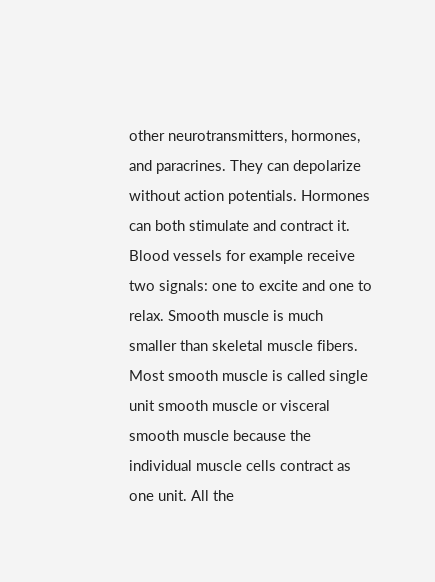other neurotransmitters, hormones, and paracrines. They can depolarize without action potentials. Hormones can both stimulate and contract it. Blood vessels for example receive two signals: one to excite and one to relax. Smooth muscle is much smaller than skeletal muscle fibers. Most smooth muscle is called single unit smooth muscle or visceral smooth muscle because the individual muscle cells contract as one unit. All the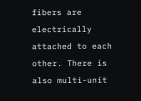fibers are electrically attached to each other. There is also multi-unit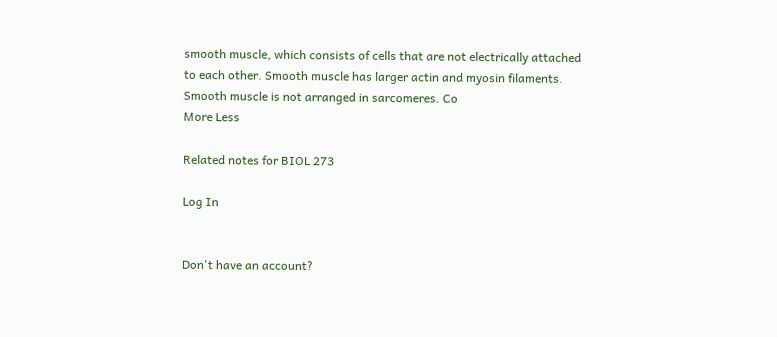smooth muscle, which consists of cells that are not electrically attached to each other. Smooth muscle has larger actin and myosin filaments. Smooth muscle is not arranged in sarcomeres. Co
More Less

Related notes for BIOL 273

Log In


Don't have an account?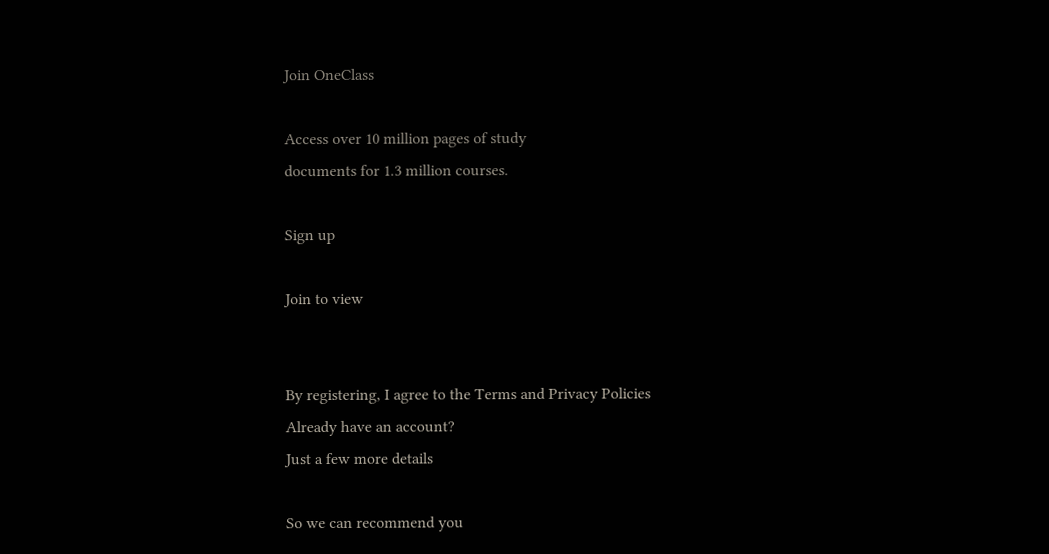Join OneClass

Access over 10 million pages of study
documents for 1.3 million courses.

Sign up

Join to view


By registering, I agree to the Terms and Privacy Policies
Already have an account?
Just a few more details

So we can recommend you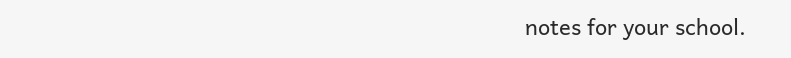notes for your school.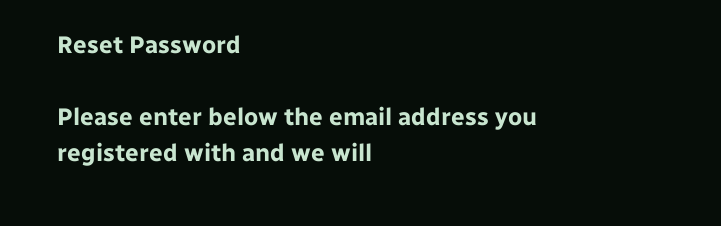Reset Password

Please enter below the email address you registered with and we will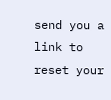send you a link to reset your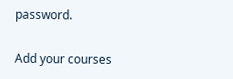password.

Add your courses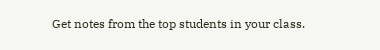Get notes from the top students in your class.